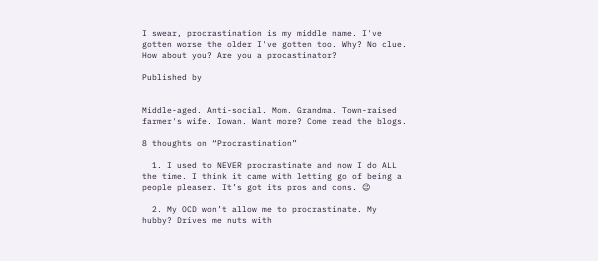I swear, procrastination is my middle name. I've gotten worse the older I've gotten too. Why? No clue. How about you? Are you a procastinator?

Published by


Middle-aged. Anti-social. Mom. Grandma. Town-raised farmer's wife. Iowan. Want more? Come read the blogs.

8 thoughts on “Procrastination”

  1. I used to NEVER procrastinate and now I do ALL the time. I think it came with letting go of being a people pleaser. It’s got its pros and cons. 😉

  2. My OCD won’t allow me to procrastinate. My hubby? Drives me nuts with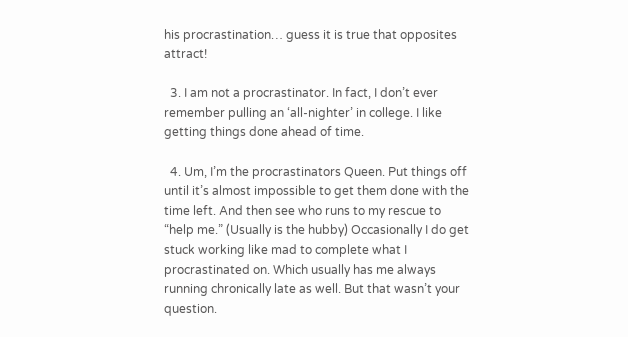his procrastination… guess it is true that opposites attract!

  3. I am not a procrastinator. In fact, I don’t ever remember pulling an ‘all-nighter’ in college. I like getting things done ahead of time.

  4. Um, I’m the procrastinators Queen. Put things off until it’s almost impossible to get them done with the time left. And then see who runs to my rescue to “help me.” (Usually is the hubby) Occasionally I do get stuck working like mad to complete what I procrastinated on. Which usually has me always running chronically late as well. But that wasn’t your question.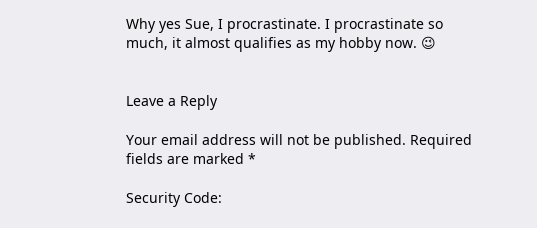Why yes Sue, I procrastinate. I procrastinate so much, it almost qualifies as my hobby now. 😉


Leave a Reply

Your email address will not be published. Required fields are marked *

Security Code: